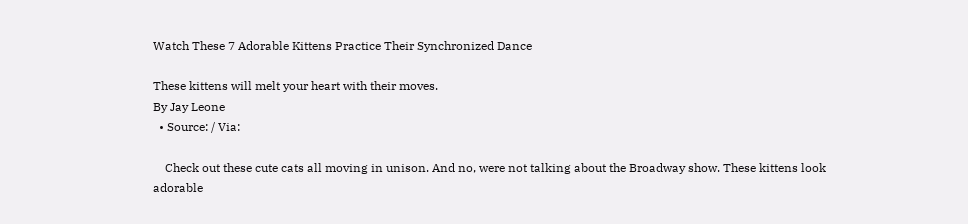Watch These 7 Adorable Kittens Practice Their Synchronized Dance

These kittens will melt your heart with their moves.
By Jay Leone
  • Source: / Via:

    Check out these cute cats all moving in unison. And no, were not talking about the Broadway show. These kittens look adorable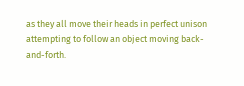as they all move their heads in perfect unison attempting to follow an object moving back-and-forth.